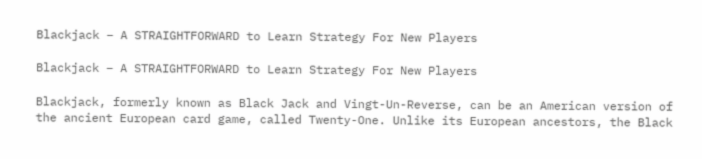Blackjack – A STRAIGHTFORWARD to Learn Strategy For New Players

Blackjack – A STRAIGHTFORWARD to Learn Strategy For New Players

Blackjack, formerly known as Black Jack and Vingt-Un-Reverse, can be an American version of the ancient European card game, called Twenty-One. Unlike its European ancestors, the Black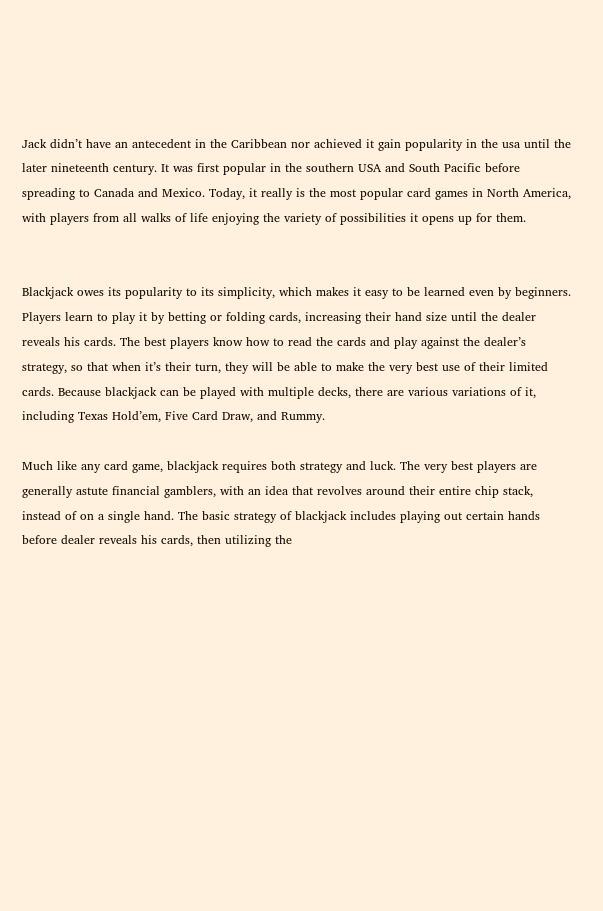Jack didn’t have an antecedent in the Caribbean nor achieved it gain popularity in the usa until the later nineteenth century. It was first popular in the southern USA and South Pacific before spreading to Canada and Mexico. Today, it really is the most popular card games in North America, with players from all walks of life enjoying the variety of possibilities it opens up for them.


Blackjack owes its popularity to its simplicity, which makes it easy to be learned even by beginners. Players learn to play it by betting or folding cards, increasing their hand size until the dealer reveals his cards. The best players know how to read the cards and play against the dealer’s strategy, so that when it’s their turn, they will be able to make the very best use of their limited cards. Because blackjack can be played with multiple decks, there are various variations of it, including Texas Hold’em, Five Card Draw, and Rummy.

Much like any card game, blackjack requires both strategy and luck. The very best players are generally astute financial gamblers, with an idea that revolves around their entire chip stack, instead of on a single hand. The basic strategy of blackjack includes playing out certain hands before dealer reveals his cards, then utilizing the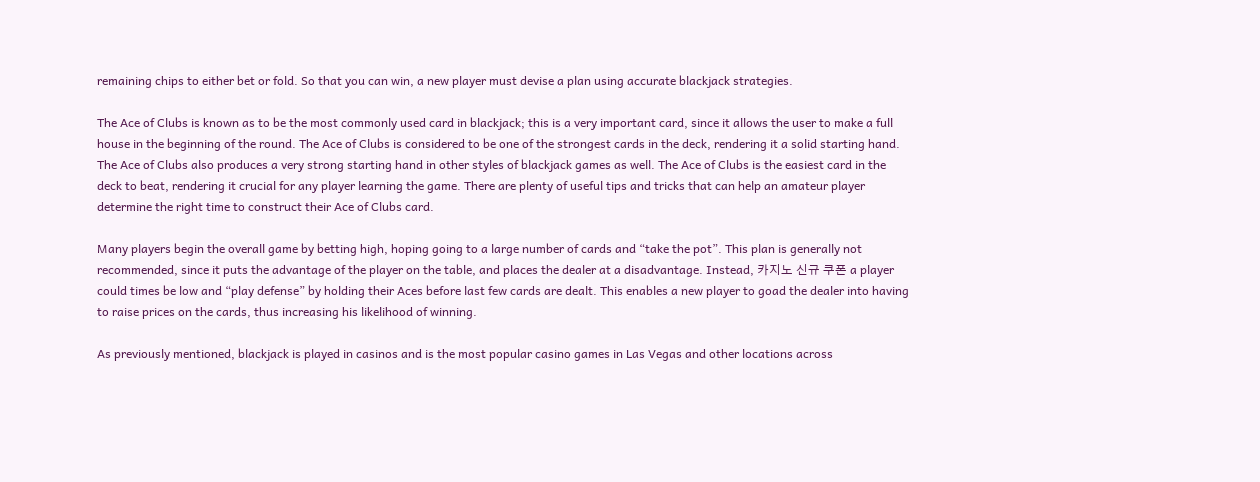remaining chips to either bet or fold. So that you can win, a new player must devise a plan using accurate blackjack strategies.

The Ace of Clubs is known as to be the most commonly used card in blackjack; this is a very important card, since it allows the user to make a full house in the beginning of the round. The Ace of Clubs is considered to be one of the strongest cards in the deck, rendering it a solid starting hand. The Ace of Clubs also produces a very strong starting hand in other styles of blackjack games as well. The Ace of Clubs is the easiest card in the deck to beat, rendering it crucial for any player learning the game. There are plenty of useful tips and tricks that can help an amateur player determine the right time to construct their Ace of Clubs card.

Many players begin the overall game by betting high, hoping going to a large number of cards and “take the pot”. This plan is generally not recommended, since it puts the advantage of the player on the table, and places the dealer at a disadvantage. Instead, 카지노 신규 쿠폰 a player could times be low and “play defense” by holding their Aces before last few cards are dealt. This enables a new player to goad the dealer into having to raise prices on the cards, thus increasing his likelihood of winning.

As previously mentioned, blackjack is played in casinos and is the most popular casino games in Las Vegas and other locations across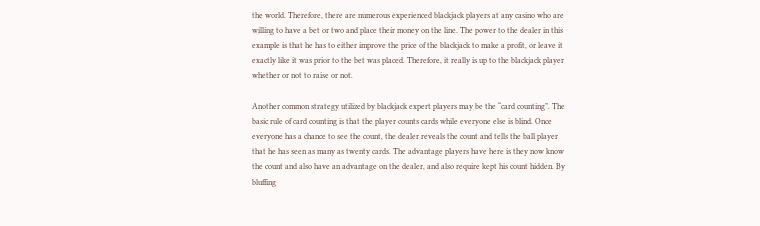the world. Therefore, there are numerous experienced blackjack players at any casino who are willing to have a bet or two and place their money on the line. The power to the dealer in this example is that he has to either improve the price of the blackjack to make a profit, or leave it exactly like it was prior to the bet was placed. Therefore, it really is up to the blackjack player whether or not to raise or not.

Another common strategy utilized by blackjack expert players may be the “card counting”. The basic rule of card counting is that the player counts cards while everyone else is blind. Once everyone has a chance to see the count, the dealer reveals the count and tells the ball player that he has seen as many as twenty cards. The advantage players have here is they now know the count and also have an advantage on the dealer, and also require kept his count hidden. By bluffing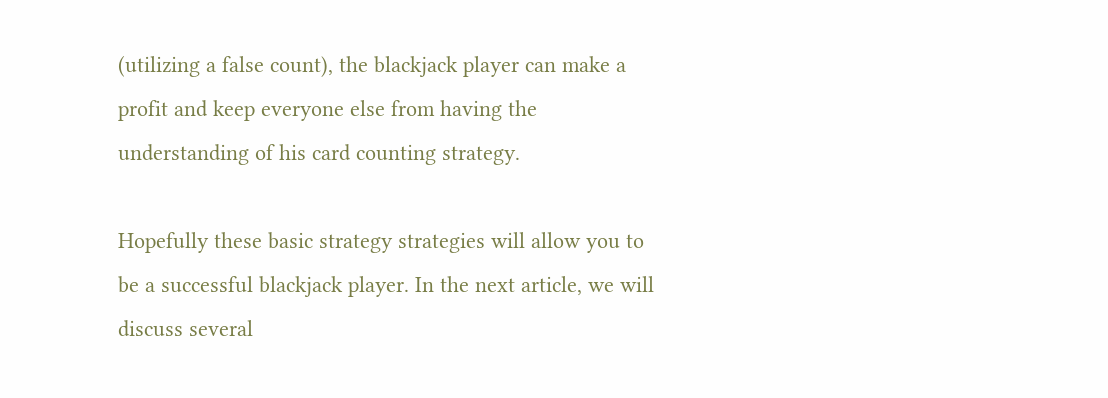(utilizing a false count), the blackjack player can make a profit and keep everyone else from having the understanding of his card counting strategy.

Hopefully these basic strategy strategies will allow you to be a successful blackjack player. In the next article, we will discuss several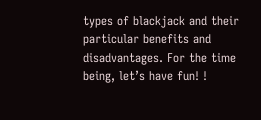types of blackjack and their particular benefits and disadvantages. For the time being, let’s have fun! !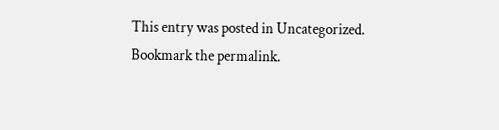This entry was posted in Uncategorized. Bookmark the permalink.